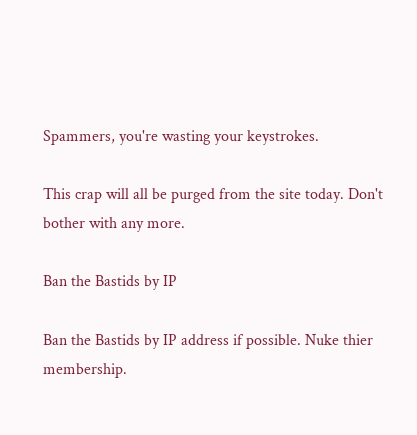Spammers, you're wasting your keystrokes.

This crap will all be purged from the site today. Don't bother with any more.

Ban the Bastids by IP

Ban the Bastids by IP address if possible. Nuke thier membership.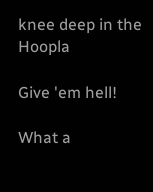knee deep in the Hoopla

Give 'em hell!

What a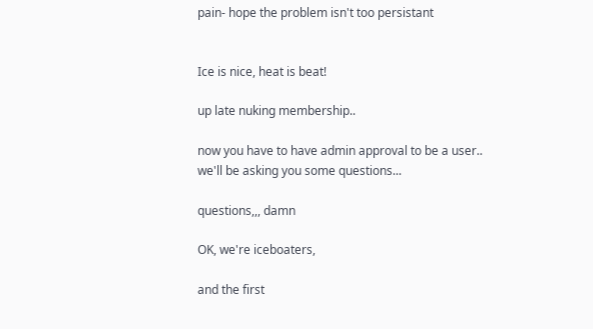pain- hope the problem isn't too persistant


Ice is nice, heat is beat!

up late nuking membership..

now you have to have admin approval to be a user..
we'll be asking you some questions...

questions,,, damn

OK, we're iceboaters,

and the first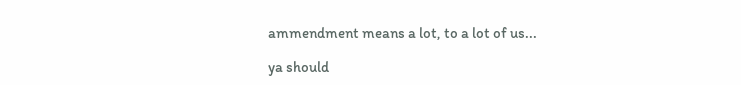ammendment means a lot, to a lot of us...

ya should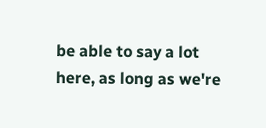be able to say a lot here, as long as we're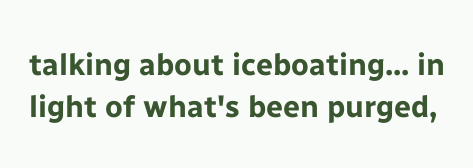talking about iceboating... in light of what's been purged,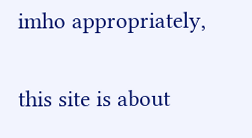imho appropriately,

this site is about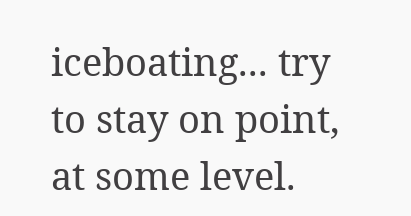iceboating... try to stay on point, at some level.